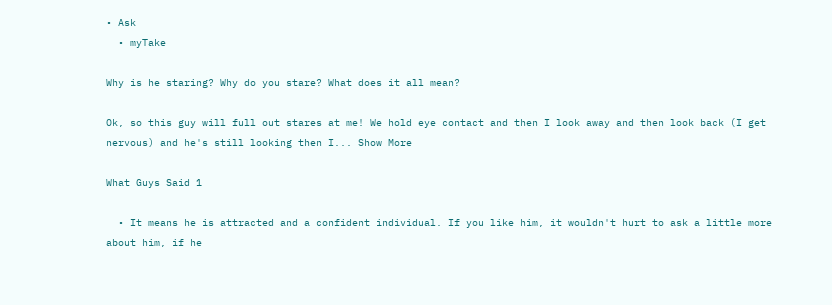• Ask
  • myTake

Why is he staring? Why do you stare? What does it all mean?

Ok, so this guy will full out stares at me! We hold eye contact and then I look away and then look back (I get nervous) and he's still looking then I... Show More

What Guys Said 1

  • It means he is attracted and a confident individual. If you like him, it wouldn't hurt to ask a little more about him, if he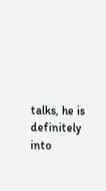talks, he is definitely into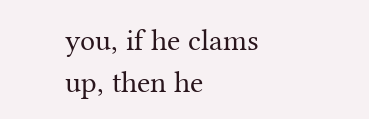you, if he clams up, then he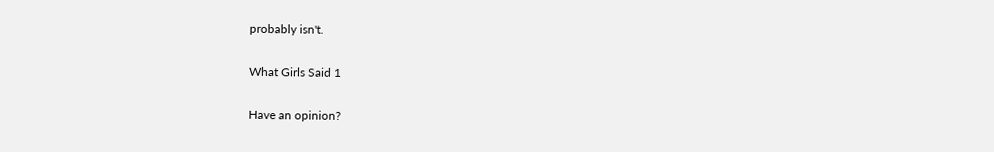probably isn't.

What Girls Said 1

Have an opinion?